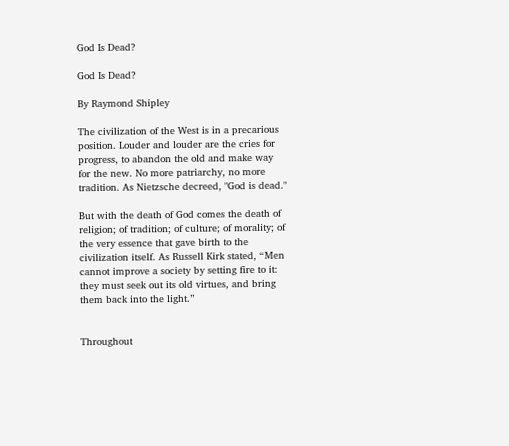God Is Dead?

God Is Dead?

By Raymond Shipley

The civilization of the West is in a precarious position. Louder and louder are the cries for progress, to abandon the old and make way for the new. No more patriarchy, no more tradition. As Nietzsche decreed, "God is dead."

But with the death of God comes the death of religion; of tradition; of culture; of morality; of the very essence that gave birth to the civilization itself. As Russell Kirk stated, “Men cannot improve a society by setting fire to it: they must seek out its old virtues, and bring them back into the light.”


Throughout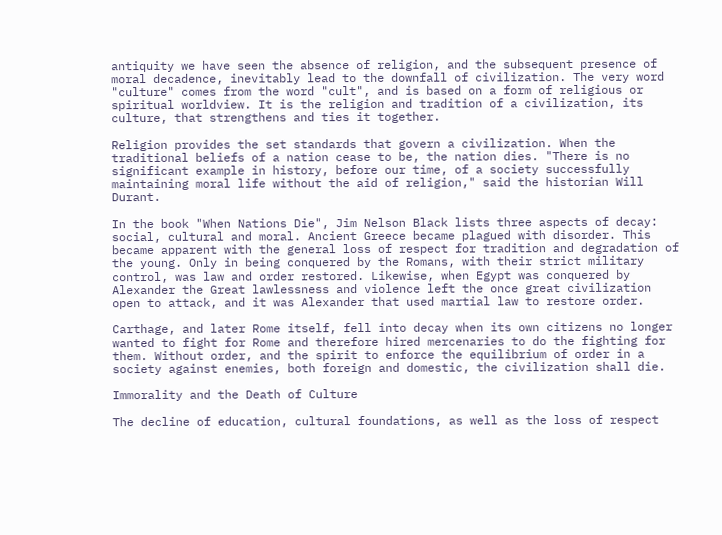antiquity we have seen the absence of religion, and the subsequent presence of moral decadence, inevitably lead to the downfall of civilization. The very word "culture" comes from the word "cult", and is based on a form of religious or spiritual worldview. It is the religion and tradition of a civilization, its culture, that strengthens and ties it together.

Religion provides the set standards that govern a civilization. When the traditional beliefs of a nation cease to be, the nation dies. "There is no significant example in history, before our time, of a society successfully maintaining moral life without the aid of religion," said the historian Will Durant.

In the book "When Nations Die", Jim Nelson Black lists three aspects of decay: social, cultural and moral. Ancient Greece became plagued with disorder. This became apparent with the general loss of respect for tradition and degradation of the young. Only in being conquered by the Romans, with their strict military control, was law and order restored. Likewise, when Egypt was conquered by Alexander the Great lawlessness and violence left the once great civilization open to attack, and it was Alexander that used martial law to restore order.

Carthage, and later Rome itself, fell into decay when its own citizens no longer wanted to fight for Rome and therefore hired mercenaries to do the fighting for them. Without order, and the spirit to enforce the equilibrium of order in a society against enemies, both foreign and domestic, the civilization shall die.

Immorality and the Death of Culture

The decline of education, cultural foundations, as well as the loss of respect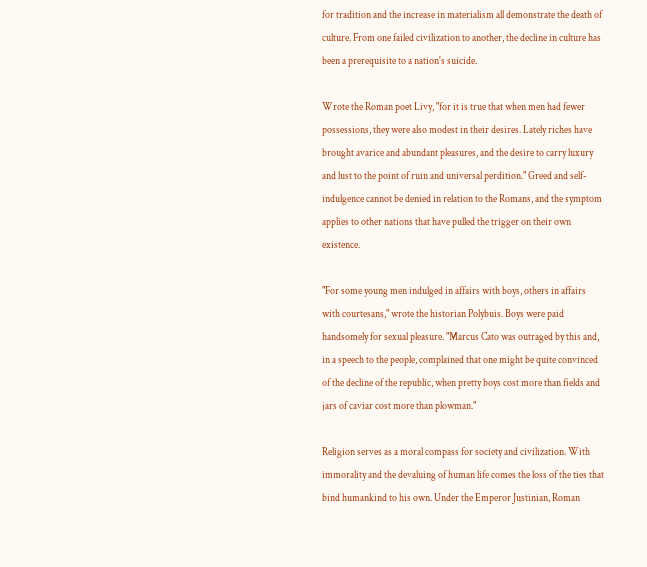for tradition and the increase in materialism all demonstrate the death of culture. From one failed civilization to another, the decline in culture has been a prerequisite to a nation's suicide.

Wrote the Roman poet Livy, "for it is true that when men had fewer possessions, they were also modest in their desires. Lately riches have brought avarice and abundant pleasures, and the desire to carry luxury and lust to the point of ruin and universal perdition." Greed and self-indulgence cannot be denied in relation to the Romans, and the symptom applies to other nations that have pulled the trigger on their own existence.

"For some young men indulged in affairs with boys, others in affairs with courtesans," wrote the historian Polybuis. Boys were paid handsomely for sexual pleasure. "Marcus Cato was outraged by this and, in a speech to the people, complained that one might be quite convinced of the decline of the republic, when pretty boys cost more than fields and jars of caviar cost more than plowman."

Religion serves as a moral compass for society and civilization. With immorality and the devaluing of human life comes the loss of the ties that bind humankind to his own. Under the Emperor Justinian, Roman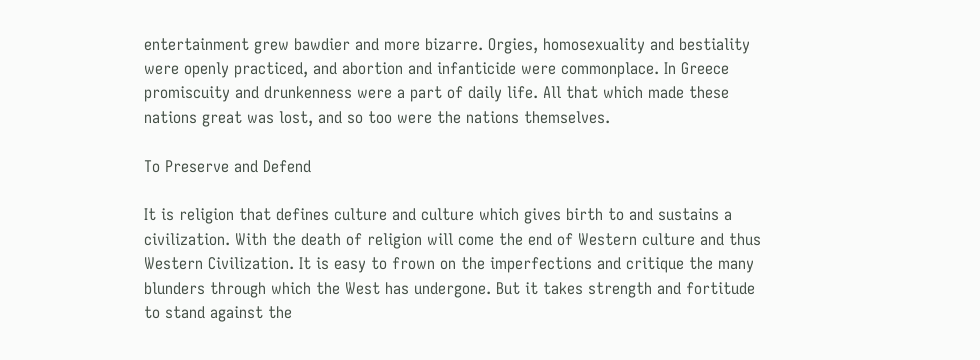entertainment grew bawdier and more bizarre. Orgies, homosexuality and bestiality were openly practiced, and abortion and infanticide were commonplace. In Greece promiscuity and drunkenness were a part of daily life. All that which made these nations great was lost, and so too were the nations themselves.

To Preserve and Defend

It is religion that defines culture and culture which gives birth to and sustains a civilization. With the death of religion will come the end of Western culture and thus Western Civilization. It is easy to frown on the imperfections and critique the many blunders through which the West has undergone. But it takes strength and fortitude to stand against the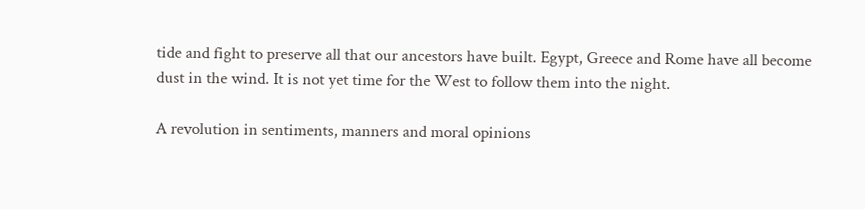tide and fight to preserve all that our ancestors have built. Egypt, Greece and Rome have all become dust in the wind. It is not yet time for the West to follow them into the night.

A revolution in sentiments, manners and moral opinions